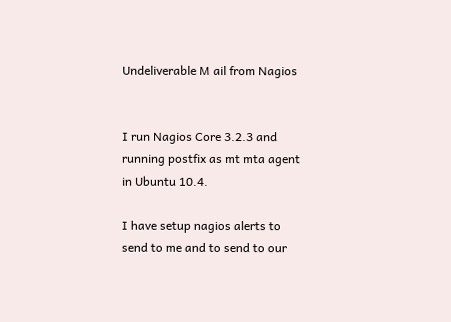Undeliverable M ail from Nagios


I run Nagios Core 3.2.3 and running postfix as mt mta agent in Ubuntu 10.4.

I have setup nagios alerts to send to me and to send to our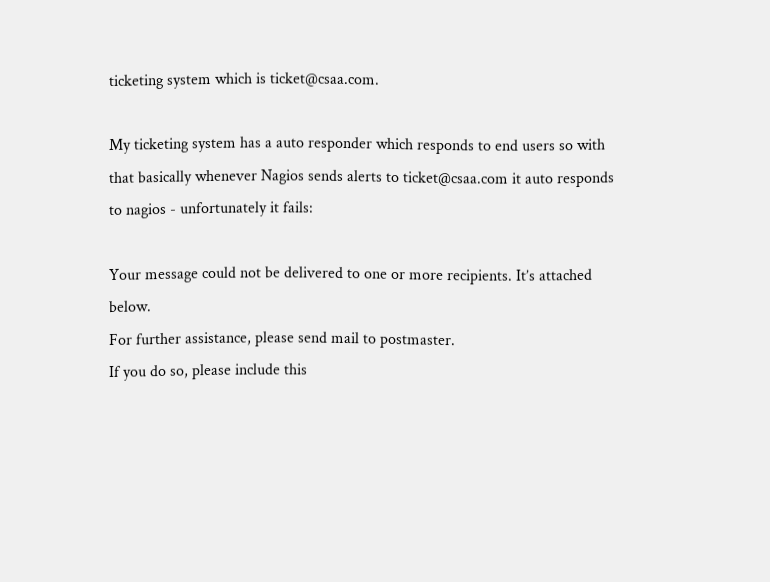ticketing system which is ticket@csaa.com.

My ticketing system has a auto responder which responds to end users so with that basically whenever Nagios sends alerts to ticket@csaa.com it auto responds to nagios - unfortunately it fails:

Your message could not be delivered to one or more recipients. It’s attached below.
For further assistance, please send mail to postmaster.
If you do so, please include this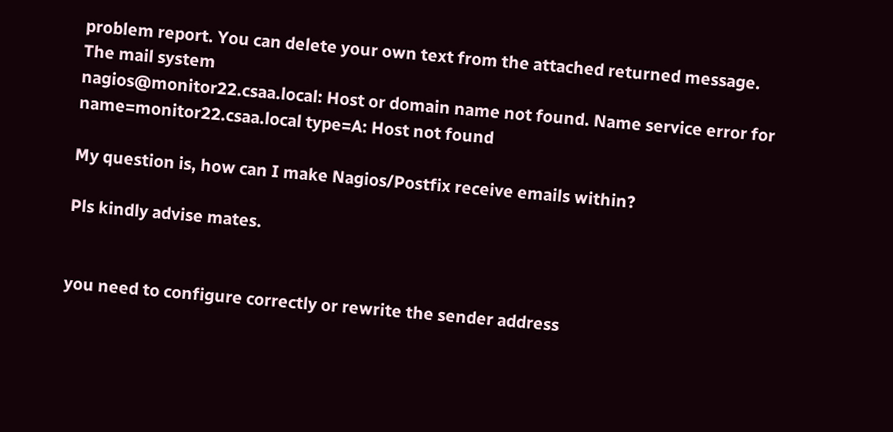problem report. You can delete your own text from the attached returned message.
The mail system
nagios@monitor22.csaa.local: Host or domain name not found. Name service error for name=monitor22.csaa.local type=A: Host not found

My question is, how can I make Nagios/Postfix receive emails within?

Pls kindly advise mates.


you need to configure correctly or rewrite the sender address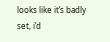looks like it’s badly set, i’d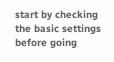start by checking the basic settings before going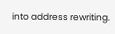into address rewriting.